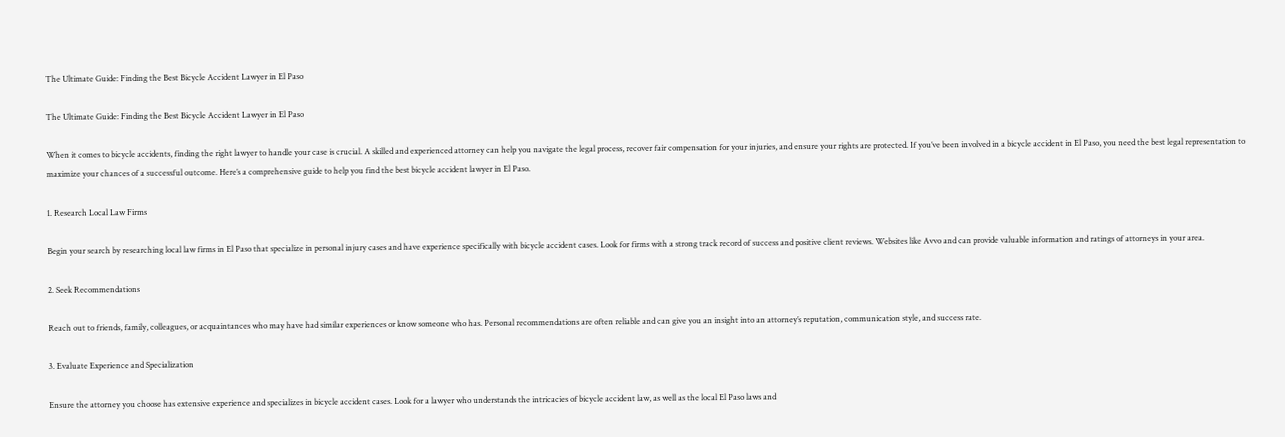The Ultimate Guide: Finding the Best Bicycle Accident Lawyer in El Paso

The Ultimate Guide: Finding the Best Bicycle Accident Lawyer in El Paso

When it comes to bicycle accidents, finding the right lawyer to handle your case is crucial. A skilled and experienced attorney can help you navigate the legal process, recover fair compensation for your injuries, and ensure your rights are protected. If you’ve been involved in a bicycle accident in El Paso, you need the best legal representation to maximize your chances of a successful outcome. Here’s a comprehensive guide to help you find the best bicycle accident lawyer in El Paso.

1. Research Local Law Firms

Begin your search by researching local law firms in El Paso that specialize in personal injury cases and have experience specifically with bicycle accident cases. Look for firms with a strong track record of success and positive client reviews. Websites like Avvo and can provide valuable information and ratings of attorneys in your area.

2. Seek Recommendations

Reach out to friends, family, colleagues, or acquaintances who may have had similar experiences or know someone who has. Personal recommendations are often reliable and can give you an insight into an attorney’s reputation, communication style, and success rate.

3. Evaluate Experience and Specialization

Ensure the attorney you choose has extensive experience and specializes in bicycle accident cases. Look for a lawyer who understands the intricacies of bicycle accident law, as well as the local El Paso laws and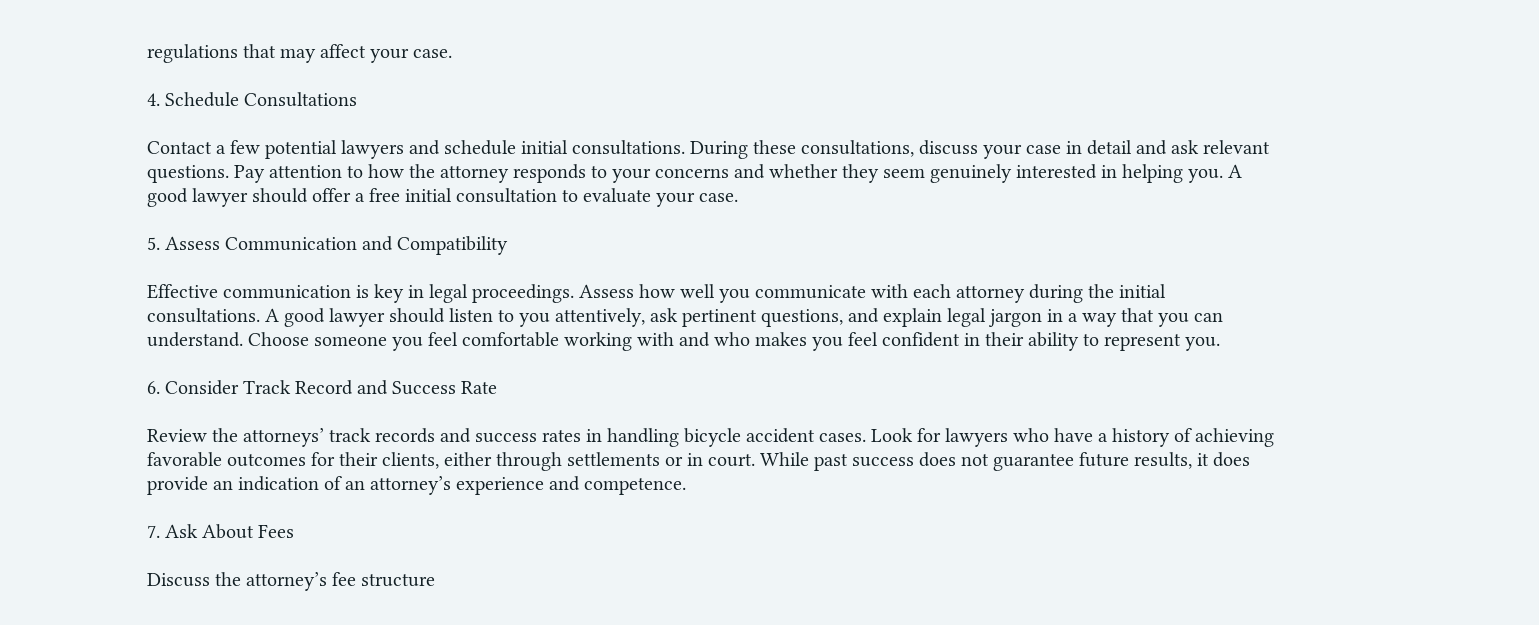regulations that may affect your case.

4. Schedule Consultations

Contact a few potential lawyers and schedule initial consultations. During these consultations, discuss your case in detail and ask relevant questions. Pay attention to how the attorney responds to your concerns and whether they seem genuinely interested in helping you. A good lawyer should offer a free initial consultation to evaluate your case.

5. Assess Communication and Compatibility

Effective communication is key in legal proceedings. Assess how well you communicate with each attorney during the initial consultations. A good lawyer should listen to you attentively, ask pertinent questions, and explain legal jargon in a way that you can understand. Choose someone you feel comfortable working with and who makes you feel confident in their ability to represent you.

6. Consider Track Record and Success Rate

Review the attorneys’ track records and success rates in handling bicycle accident cases. Look for lawyers who have a history of achieving favorable outcomes for their clients, either through settlements or in court. While past success does not guarantee future results, it does provide an indication of an attorney’s experience and competence.

7. Ask About Fees

Discuss the attorney’s fee structure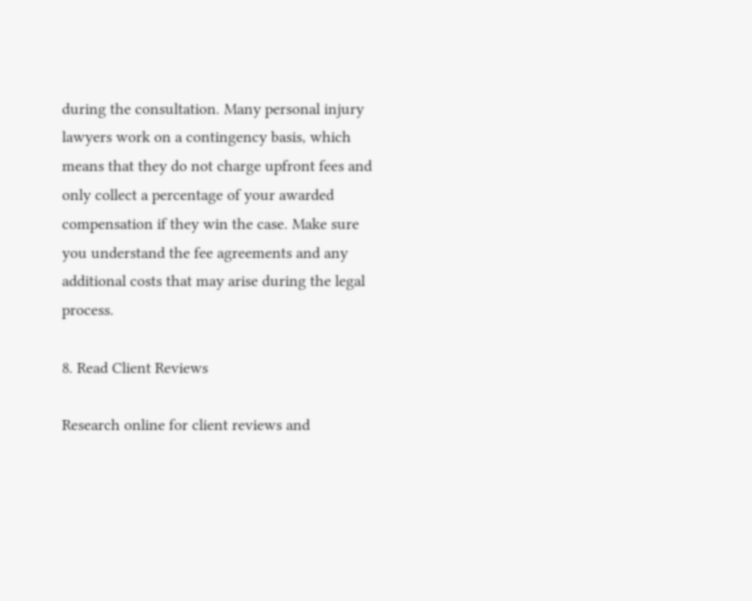during the consultation. Many personal injury lawyers work on a contingency basis, which means that they do not charge upfront fees and only collect a percentage of your awarded compensation if they win the case. Make sure you understand the fee agreements and any additional costs that may arise during the legal process.

8. Read Client Reviews

Research online for client reviews and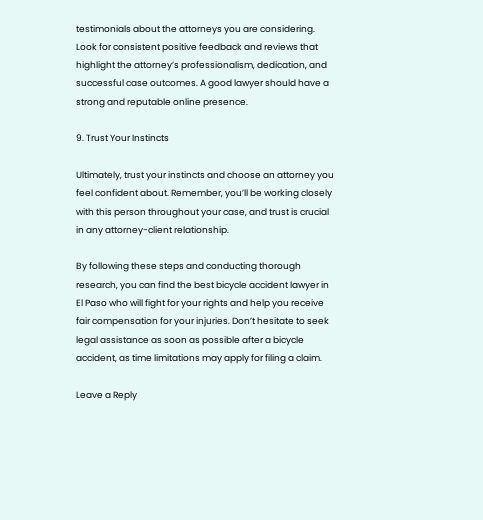testimonials about the attorneys you are considering. Look for consistent positive feedback and reviews that highlight the attorney’s professionalism, dedication, and successful case outcomes. A good lawyer should have a strong and reputable online presence.

9. Trust Your Instincts

Ultimately, trust your instincts and choose an attorney you feel confident about. Remember, you’ll be working closely with this person throughout your case, and trust is crucial in any attorney-client relationship.

By following these steps and conducting thorough research, you can find the best bicycle accident lawyer in El Paso who will fight for your rights and help you receive fair compensation for your injuries. Don’t hesitate to seek legal assistance as soon as possible after a bicycle accident, as time limitations may apply for filing a claim.

Leave a Reply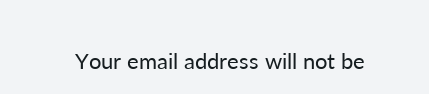Your email address will not be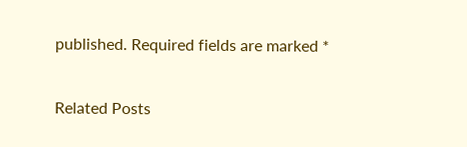published. Required fields are marked *

Related Posts